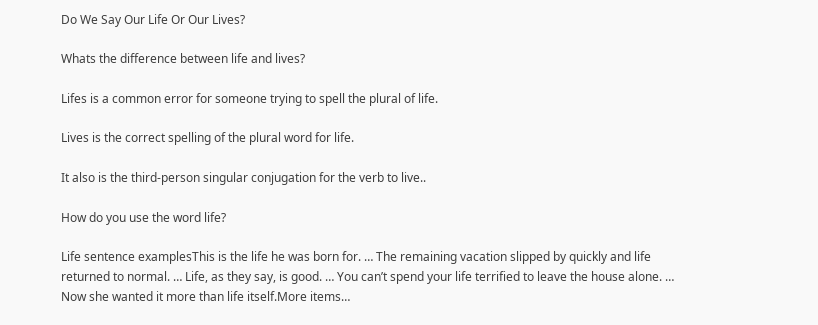Do We Say Our Life Or Our Lives?

Whats the difference between life and lives?

Lifes is a common error for someone trying to spell the plural of life.

Lives is the correct spelling of the plural word for life.

It also is the third-person singular conjugation for the verb to live..

How do you use the word life?

Life sentence examplesThis is the life he was born for. … The remaining vacation slipped by quickly and life returned to normal. … Life, as they say, is good. … You can’t spend your life terrified to leave the house alone. … Now she wanted it more than life itself.More items…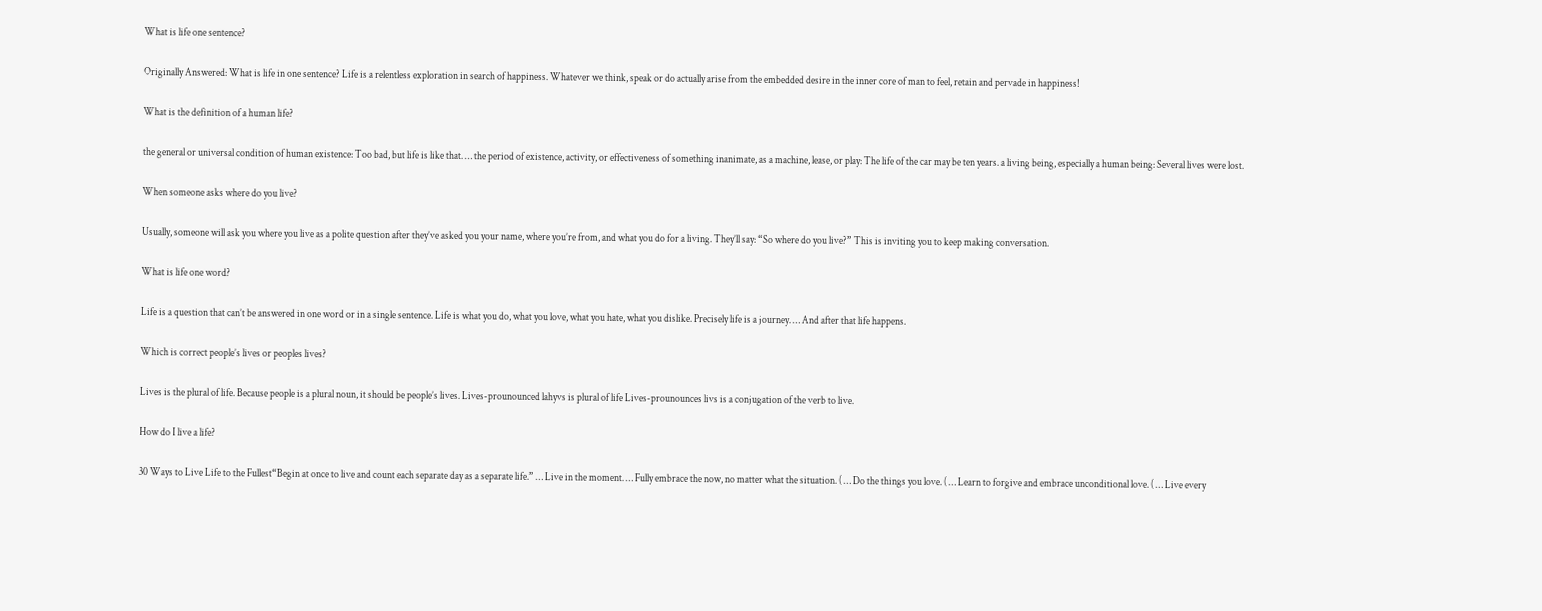What is life one sentence?

Originally Answered: What is life in one sentence? Life is a relentless exploration in search of happiness. Whatever we think, speak or do actually arise from the embedded desire in the inner core of man to feel, retain and pervade in happiness!

What is the definition of a human life?

the general or universal condition of human existence: Too bad, but life is like that. … the period of existence, activity, or effectiveness of something inanimate, as a machine, lease, or play: The life of the car may be ten years. a living being, especially a human being: Several lives were lost.

When someone asks where do you live?

Usually, someone will ask you where you live as a polite question after they’ve asked you your name, where you’re from, and what you do for a living. They’ll say: “So where do you live?” This is inviting you to keep making conversation.

What is life one word?

Life is a question that can’t be answered in one word or in a single sentence. Life is what you do, what you love, what you hate, what you dislike. Precisely life is a journey. … And after that life happens.

Which is correct people’s lives or peoples lives?

Lives is the plural of life. Because people is a plural noun, it should be people’s lives. Lives-prounounced lahyvs is plural of life Lives-prounounces livs is a conjugation of the verb to live.

How do I live a life?

30 Ways to Live Life to the Fullest“Begin at once to live and count each separate day as a separate life.” … Live in the moment. … Fully embrace the now, no matter what the situation. ( … Do the things you love. ( … Learn to forgive and embrace unconditional love. ( … Live every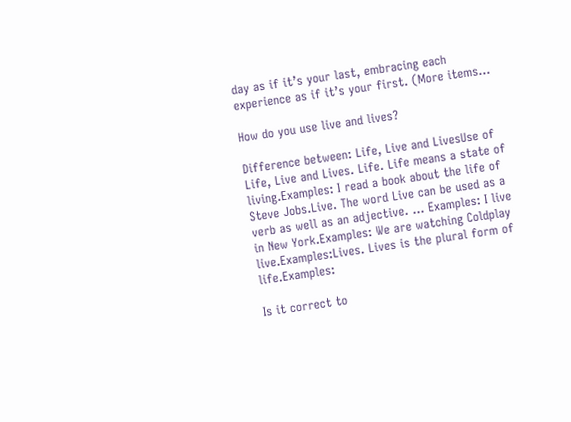day as if it’s your last, embracing each experience as if it’s your first. (More items…

How do you use live and lives?

Difference between: Life, Live and LivesUse of Life, Live and Lives. Life. Life means a state of living.Examples: I read a book about the life of Steve Jobs.Live. The word Live can be used as a verb as well as an adjective. … Examples: I live in New York.Examples: We are watching Coldplay live.Examples:Lives. Lives is the plural form of life.Examples:

Is it correct to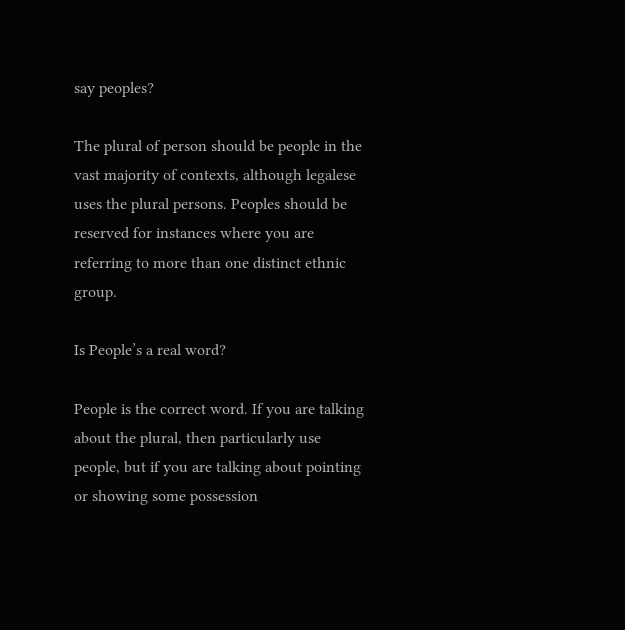say peoples?

The plural of person should be people in the vast majority of contexts, although legalese uses the plural persons. Peoples should be reserved for instances where you are referring to more than one distinct ethnic group.

Is People’s a real word?

People is the correct word. If you are talking about the plural, then particularly use people, but if you are talking about pointing or showing some possession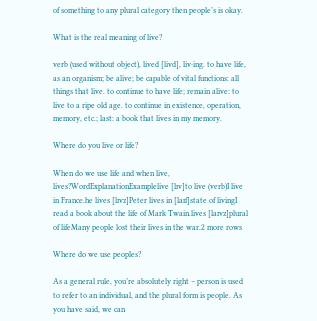of something to any plural category then people’s is okay.

What is the real meaning of live?

verb (used without object), lived [livd], liv·ing. to have life, as an organism; be alive; be capable of vital functions: all things that live. to continue to have life; remain alive: to live to a ripe old age. to continue in existence, operation, memory, etc.; last: a book that lives in my memory.

Where do you live or life?

When do we use life and when live, lives?WordExplanationExamplelive [lɪv]to live (verb)I live in France.he lives [lɪvz]Peter lives in [laɪf]state of livingI read a book about the life of Mark Twain.lives [laɪvz]plural of lifeMany people lost their lives in the war.2 more rows

Where do we use peoples?

As a general rule, you’re absolutely right – person is used to refer to an individual, and the plural form is people. As you have said, we can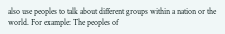also use peoples to talk about different groups within a nation or the world. For example: The peoples of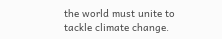the world must unite to tackle climate change.